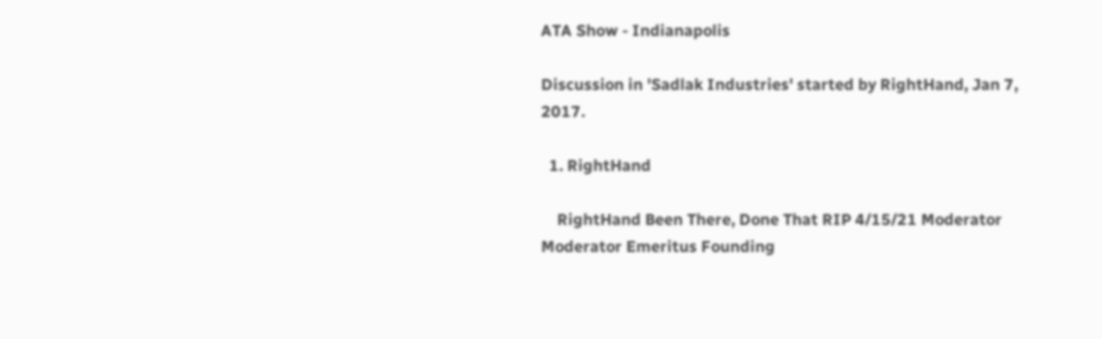ATA Show - Indianapolis

Discussion in 'Sadlak Industries' started by RightHand, Jan 7, 2017.

  1. RightHand

    RightHand Been There, Done That RIP 4/15/21 Moderator Moderator Emeritus Founding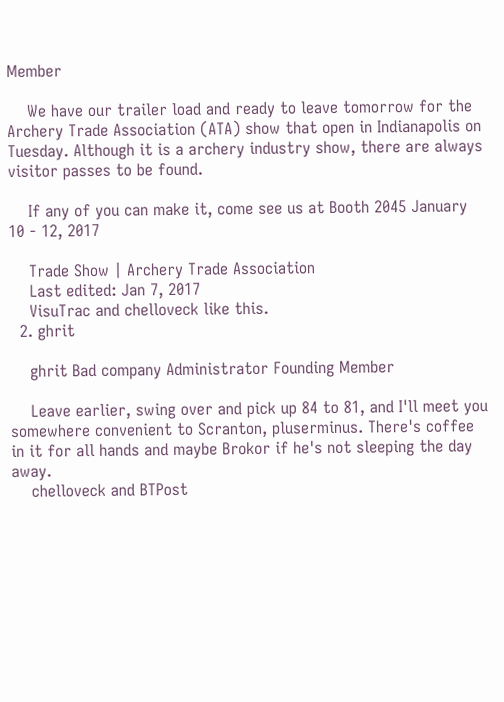Member

    We have our trailer load and ready to leave tomorrow for the Archery Trade Association (ATA) show that open in Indianapolis on Tuesday. Although it is a archery industry show, there are always visitor passes to be found.

    If any of you can make it, come see us at Booth 2045 January 10 - 12, 2017

    Trade Show | Archery Trade Association
    Last edited: Jan 7, 2017
    VisuTrac and chelloveck like this.
  2. ghrit

    ghrit Bad company Administrator Founding Member

    Leave earlier, swing over and pick up 84 to 81, and I'll meet you somewhere convenient to Scranton, pluserminus. There's coffee in it for all hands and maybe Brokor if he's not sleeping the day away.
    chelloveck and BTPost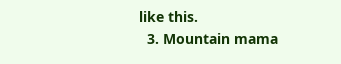like this.
  3. Mountain mama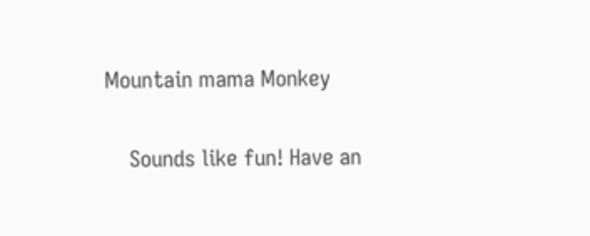Mountain mama Monkey

    Sounds like fun! Have an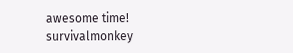awesome time!
survivalmonkey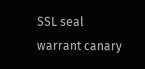SSL seal warrant canary